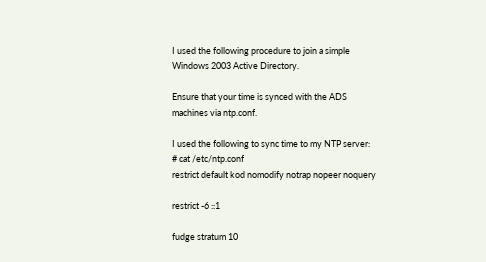I used the following procedure to join a simple Windows 2003 Active Directory.

Ensure that your time is synced with the ADS machines via ntp.conf.

I used the following to sync time to my NTP server:
# cat /etc/ntp.conf
restrict default kod nomodify notrap nopeer noquery

restrict -6 ::1

fudge stratum 10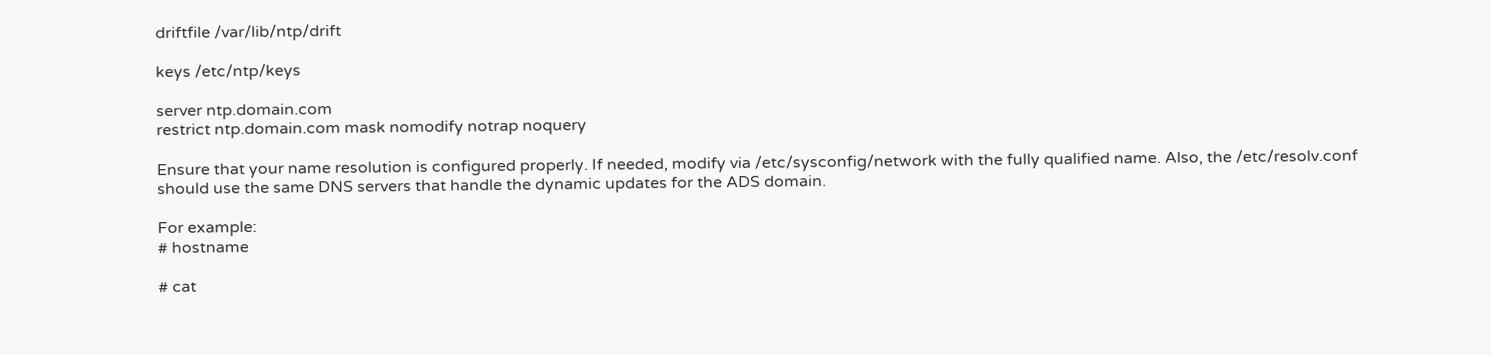driftfile /var/lib/ntp/drift

keys /etc/ntp/keys

server ntp.domain.com
restrict ntp.domain.com mask nomodify notrap noquery

Ensure that your name resolution is configured properly. If needed, modify via /etc/sysconfig/network with the fully qualified name. Also, the /etc/resolv.conf should use the same DNS servers that handle the dynamic updates for the ADS domain.

For example:
# hostname

# cat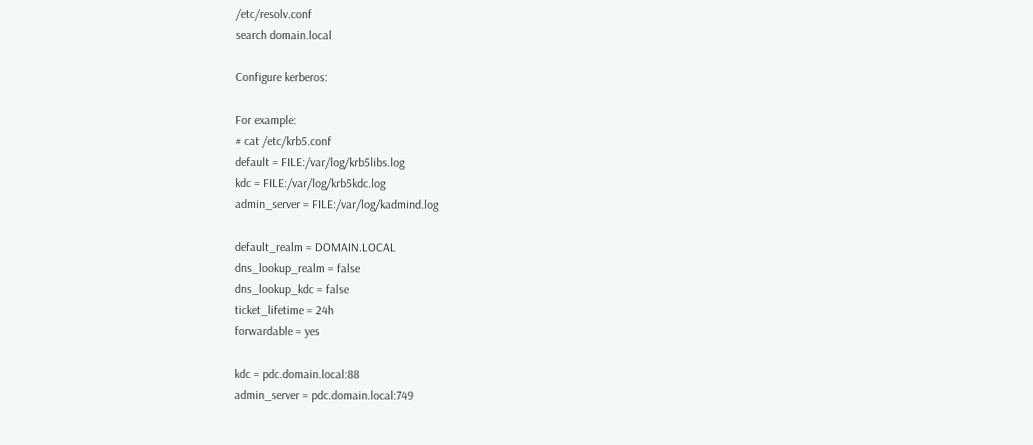/etc/resolv.conf
search domain.local

Configure kerberos:

For example:
# cat /etc/krb5.conf
default = FILE:/var/log/krb5libs.log
kdc = FILE:/var/log/krb5kdc.log
admin_server = FILE:/var/log/kadmind.log

default_realm = DOMAIN.LOCAL
dns_lookup_realm = false
dns_lookup_kdc = false
ticket_lifetime = 24h
forwardable = yes

kdc = pdc.domain.local:88
admin_server = pdc.domain.local:749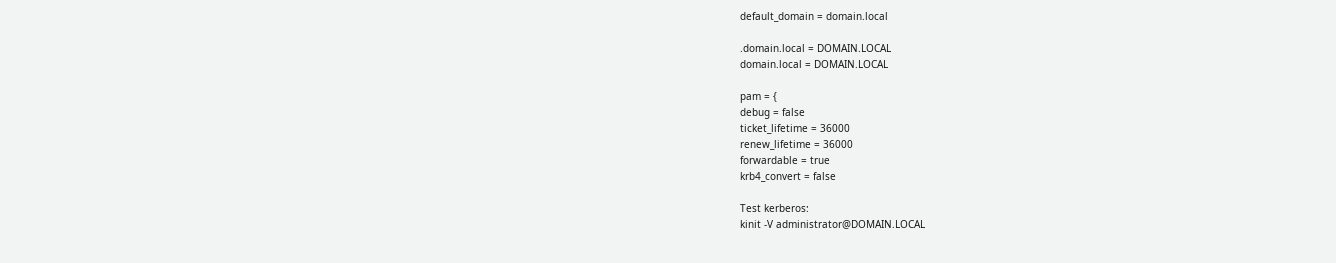default_domain = domain.local

.domain.local = DOMAIN.LOCAL
domain.local = DOMAIN.LOCAL

pam = {
debug = false
ticket_lifetime = 36000
renew_lifetime = 36000
forwardable = true
krb4_convert = false

Test kerberos:
kinit -V administrator@DOMAIN.LOCAL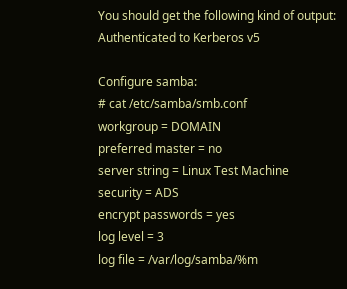You should get the following kind of output:
Authenticated to Kerberos v5

Configure samba:
# cat /etc/samba/smb.conf
workgroup = DOMAIN
preferred master = no
server string = Linux Test Machine
security = ADS
encrypt passwords = yes
log level = 3
log file = /var/log/samba/%m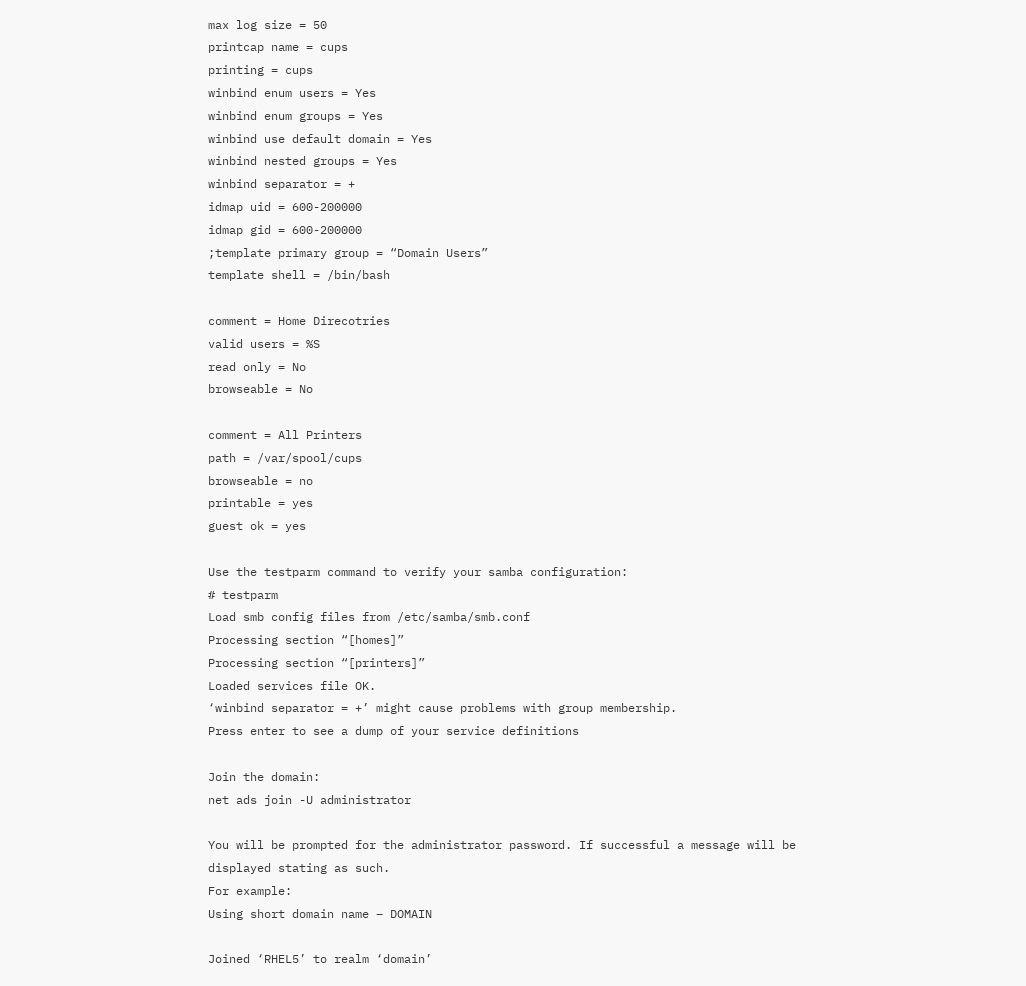max log size = 50
printcap name = cups
printing = cups
winbind enum users = Yes
winbind enum groups = Yes
winbind use default domain = Yes
winbind nested groups = Yes
winbind separator = +
idmap uid = 600-200000
idmap gid = 600-200000
;template primary group = “Domain Users”
template shell = /bin/bash

comment = Home Direcotries
valid users = %S
read only = No
browseable = No

comment = All Printers
path = /var/spool/cups
browseable = no
printable = yes
guest ok = yes

Use the testparm command to verify your samba configuration:
# testparm
Load smb config files from /etc/samba/smb.conf
Processing section “[homes]”
Processing section “[printers]”
Loaded services file OK.
‘winbind separator = +’ might cause problems with group membership.
Press enter to see a dump of your service definitions

Join the domain:
net ads join -U administrator

You will be prompted for the administrator password. If successful a message will be displayed stating as such.
For example:
Using short domain name – DOMAIN

Joined ‘RHEL5’ to realm ‘domain’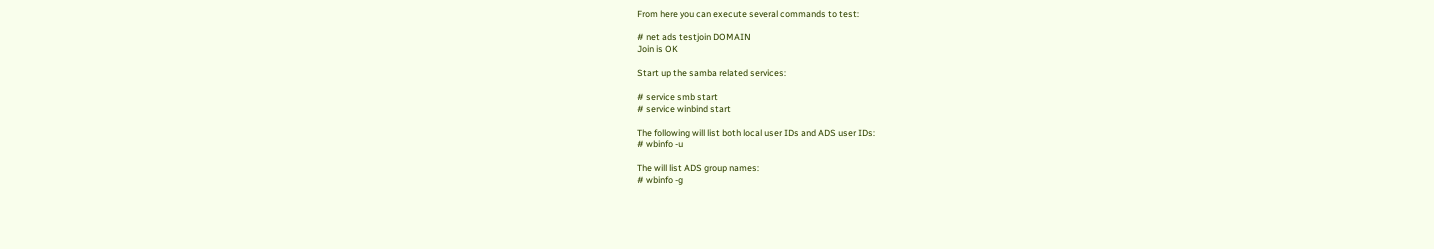From here you can execute several commands to test:

# net ads testjoin DOMAIN
Join is OK

Start up the samba related services:

# service smb start
# service winbind start

The following will list both local user IDs and ADS user IDs:
# wbinfo -u

The will list ADS group names:
# wbinfo -g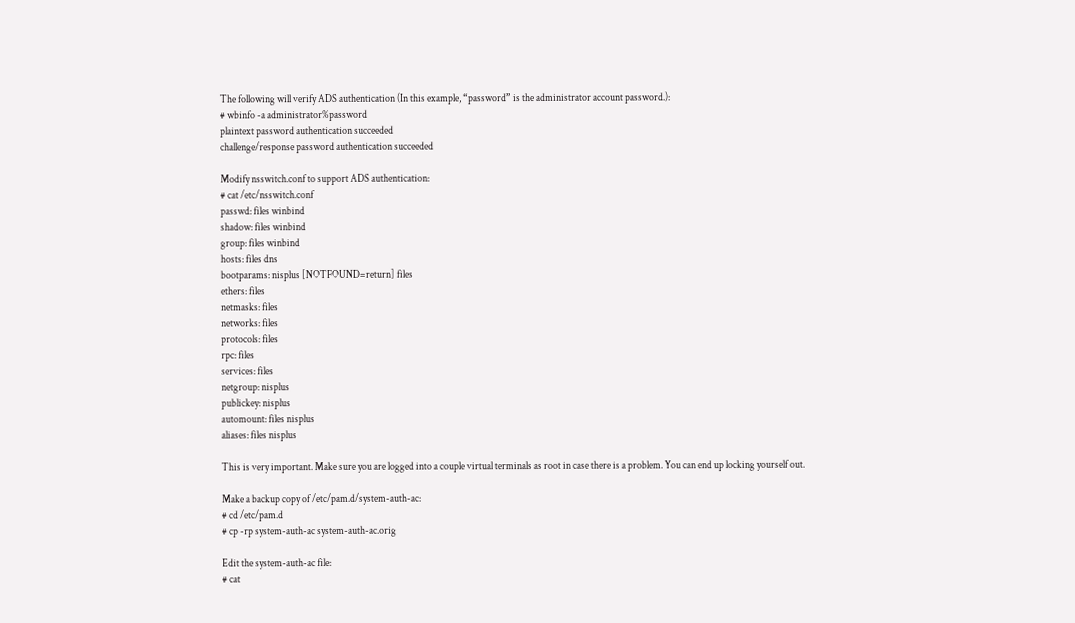The following will verify ADS authentication (In this example, “password” is the administrator account password.):
# wbinfo -a administrator%password
plaintext password authentication succeeded
challenge/response password authentication succeeded

Modify nsswitch.conf to support ADS authentication:
# cat /etc/nsswitch.conf
passwd: files winbind
shadow: files winbind
group: files winbind
hosts: files dns
bootparams: nisplus [NOTFOUND=return] files
ethers: files
netmasks: files
networks: files
protocols: files
rpc: files
services: files
netgroup: nisplus
publickey: nisplus
automount: files nisplus
aliases: files nisplus

This is very important. Make sure you are logged into a couple virtual terminals as root in case there is a problem. You can end up locking yourself out.

Make a backup copy of /etc/pam.d/system-auth-ac:
# cd /etc/pam.d
# cp -rp system-auth-ac system-auth-ac.orig

Edit the system-auth-ac file:
# cat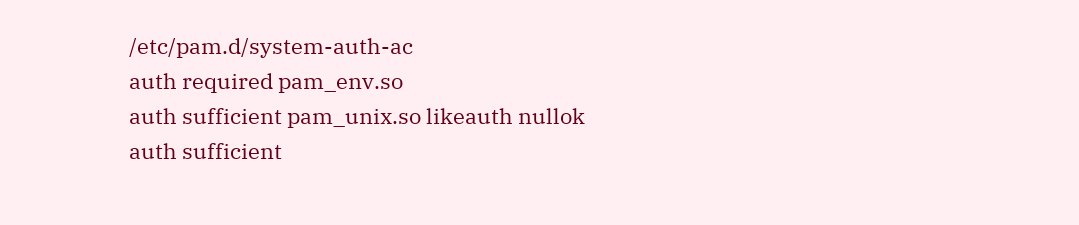/etc/pam.d/system-auth-ac
auth required pam_env.so
auth sufficient pam_unix.so likeauth nullok
auth sufficient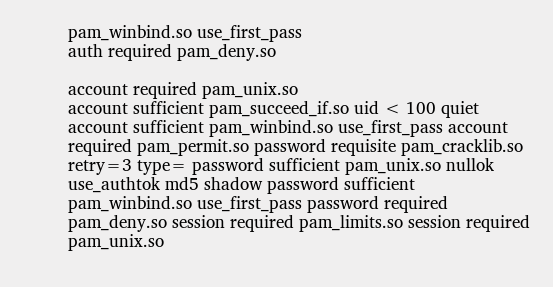pam_winbind.so use_first_pass
auth required pam_deny.so

account required pam_unix.so
account sufficient pam_succeed_if.so uid < 100 quiet account sufficient pam_winbind.so use_first_pass account required pam_permit.so password requisite pam_cracklib.so retry=3 type= password sufficient pam_unix.so nullok use_authtok md5 shadow password sufficient pam_winbind.so use_first_pass password required pam_deny.so session required pam_limits.so session required pam_unix.so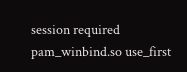session required pam_winbind.so use_first